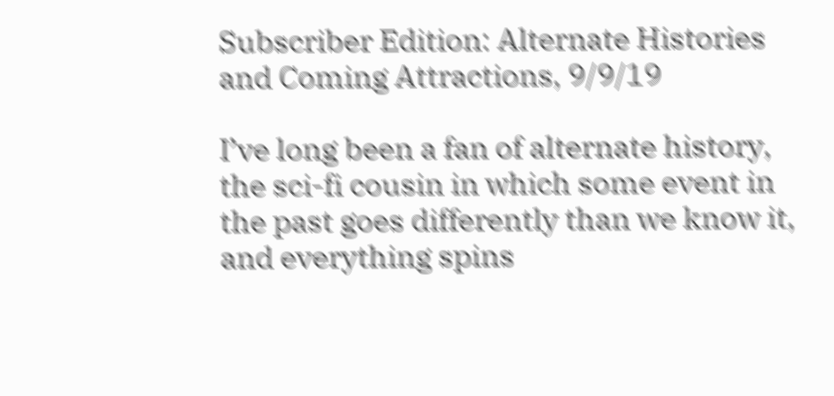Subscriber Edition: Alternate Histories and Coming Attractions, 9/9/19

I’ve long been a fan of alternate history, the sci-fi cousin in which some event in the past goes differently than we know it, and everything spins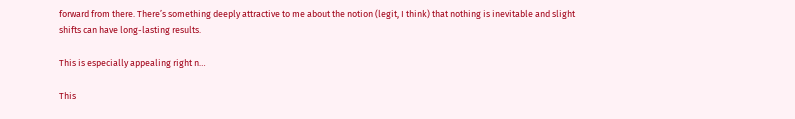forward from there. There’s something deeply attractive to me about the notion (legit, I think) that nothing is inevitable and slight shifts can have long-lasting results.

This is especially appealing right n…

This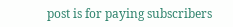post is for paying subscribers